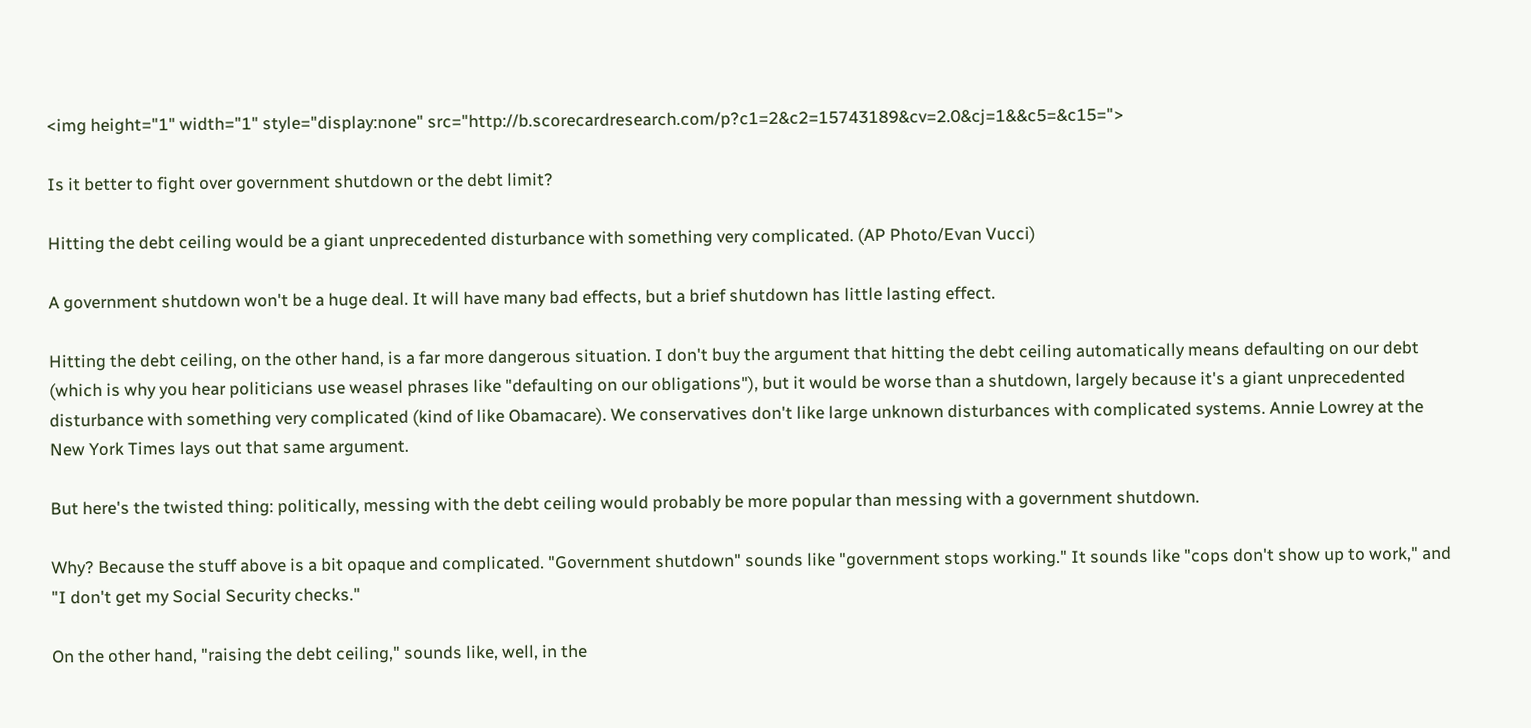<img height="1" width="1" style="display:none" src="http://b.scorecardresearch.com/p?c1=2&c2=15743189&cv=2.0&cj=1&&c5=&c15=">

Is it better to fight over government shutdown or the debt limit?

Hitting the debt ceiling would be a giant unprecedented disturbance with something very complicated. (AP Photo/Evan Vucci)

A government shutdown won't be a huge deal. It will have many bad effects, but a brief shutdown has little lasting effect.

Hitting the debt ceiling, on the other hand, is a far more dangerous situation. I don't buy the argument that hitting the debt ceiling automatically means defaulting on our debt (which is why you hear politicians use weasel phrases like "defaulting on our obligations"), but it would be worse than a shutdown, largely because it's a giant unprecedented disturbance with something very complicated (kind of like Obamacare). We conservatives don't like large unknown disturbances with complicated systems. Annie Lowrey at the New York Times lays out that same argument.

But here's the twisted thing: politically, messing with the debt ceiling would probably be more popular than messing with a government shutdown.

Why? Because the stuff above is a bit opaque and complicated. "Government shutdown" sounds like "government stops working." It sounds like "cops don't show up to work," and "I don't get my Social Security checks."

On the other hand, "raising the debt ceiling," sounds like, well, in the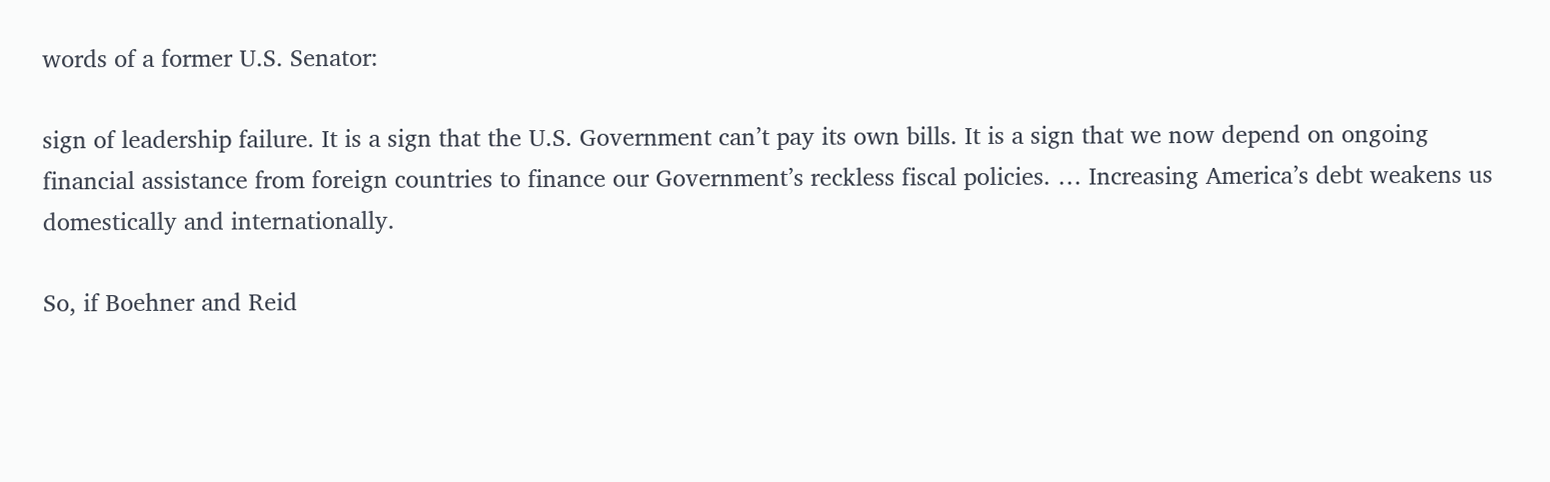words of a former U.S. Senator:

sign of leadership failure. It is a sign that the U.S. Government can’t pay its own bills. It is a sign that we now depend on ongoing financial assistance from foreign countries to finance our Government’s reckless fiscal policies. … Increasing America’s debt weakens us domestically and internationally.

So, if Boehner and Reid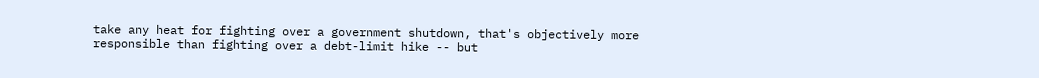take any heat for fighting over a government shutdown, that's objectively more responsible than fighting over a debt-limit hike -- but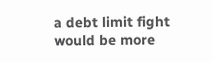a debt limit fight would be more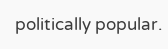politically popular.